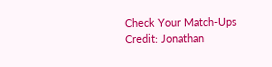Check Your Match-Ups
Credit: Jonathan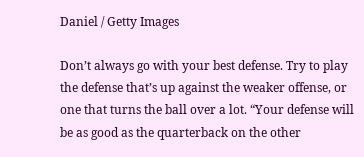Daniel / Getty Images

Don’t always go with your best defense. Try to play the defense that’s up against the weaker offense, or one that turns the ball over a lot. “Your defense will be as good as the quarterback on the other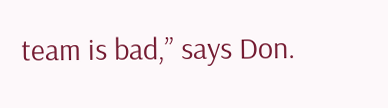team is bad,” says Don.